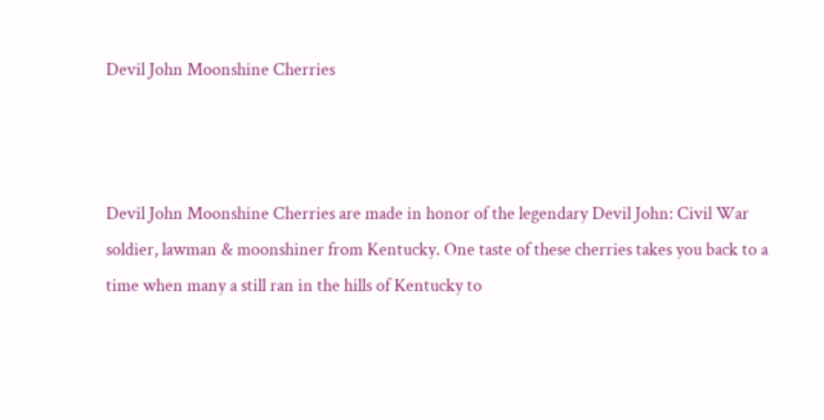Devil John Moonshine Cherries



Devil John Moonshine Cherries are made in honor of the legendary Devil John: Civil War soldier, lawman & moonshiner from Kentucky. One taste of these cherries takes you back to a time when many a still ran in the hills of Kentucky to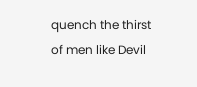quench the thirst of men like Devil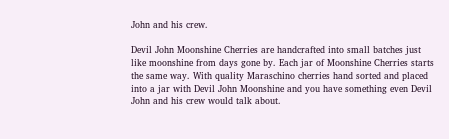John and his crew.

Devil John Moonshine Cherries are handcrafted into small batches just like moonshine from days gone by. Each jar of Moonshine Cherries starts the same way. With quality Maraschino cherries hand sorted and placed into a jar with Devil John Moonshine and you have something even Devil John and his crew would talk about.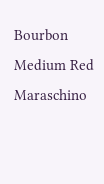Bourbon Medium Red Maraschino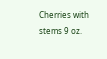Cherries with stems 9 oz.